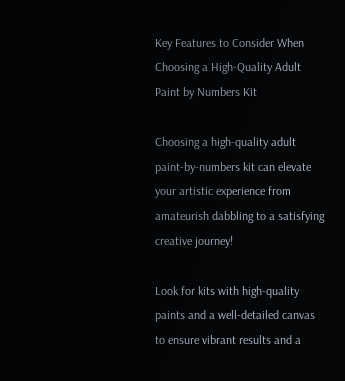Key Features to Consider When Choosing a High-Quality Adult Paint by Numbers Kit

Choosing a high-quality adult paint-by-numbers kit can elevate your artistic experience from amateurish dabbling to a satisfying creative journey!

Look for kits with high-quality paints and a well-detailed canvas to ensure vibrant results and a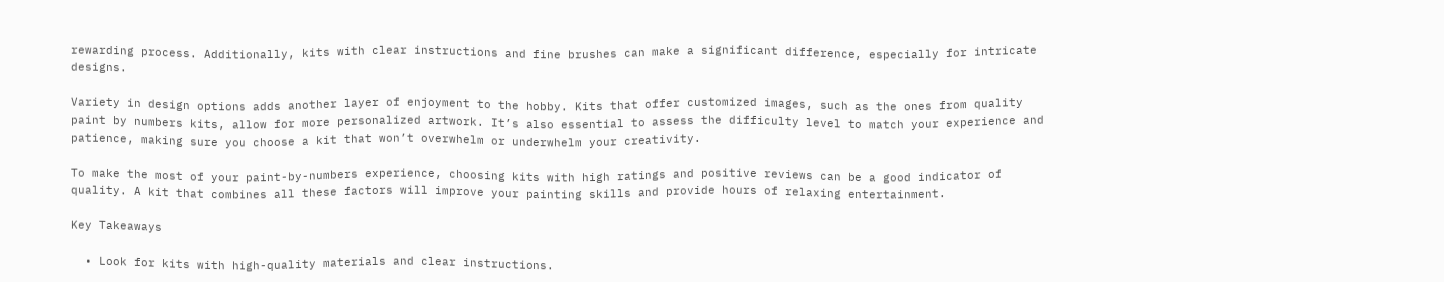rewarding process. Additionally, kits with clear instructions and fine brushes can make a significant difference, especially for intricate designs.

Variety in design options adds another layer of enjoyment to the hobby. Kits that offer customized images, such as the ones from quality paint by numbers kits, allow for more personalized artwork. It’s also essential to assess the difficulty level to match your experience and patience, making sure you choose a kit that won’t overwhelm or underwhelm your creativity.

To make the most of your paint-by-numbers experience, choosing kits with high ratings and positive reviews can be a good indicator of quality. A kit that combines all these factors will improve your painting skills and provide hours of relaxing entertainment.

Key Takeaways

  • Look for kits with high-quality materials and clear instructions.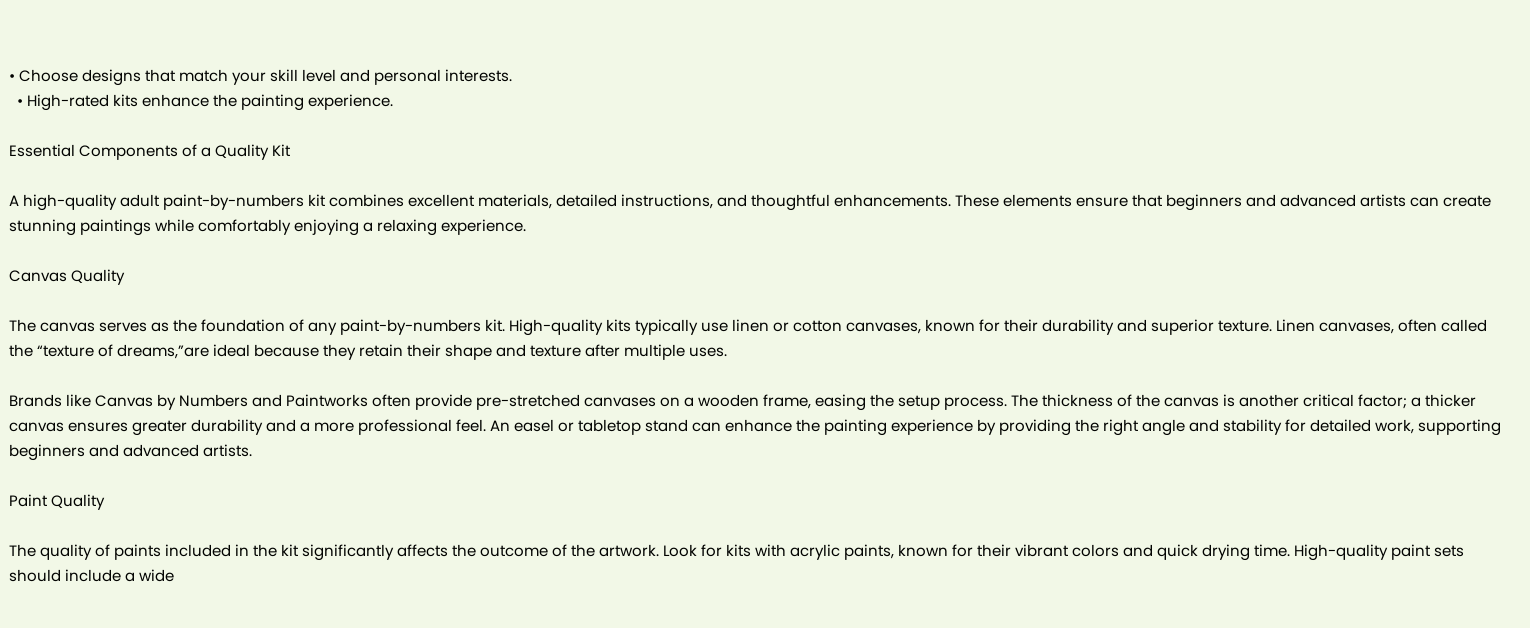• Choose designs that match your skill level and personal interests.
  • High-rated kits enhance the painting experience.

Essential Components of a Quality Kit

A high-quality adult paint-by-numbers kit combines excellent materials, detailed instructions, and thoughtful enhancements. These elements ensure that beginners and advanced artists can create stunning paintings while comfortably enjoying a relaxing experience.

Canvas Quality

The canvas serves as the foundation of any paint-by-numbers kit. High-quality kits typically use linen or cotton canvases, known for their durability and superior texture. Linen canvases, often called the “texture of dreams,”are ideal because they retain their shape and texture after multiple uses.

Brands like Canvas by Numbers and Paintworks often provide pre-stretched canvases on a wooden frame, easing the setup process. The thickness of the canvas is another critical factor; a thicker canvas ensures greater durability and a more professional feel. An easel or tabletop stand can enhance the painting experience by providing the right angle and stability for detailed work, supporting beginners and advanced artists.

Paint Quality

The quality of paints included in the kit significantly affects the outcome of the artwork. Look for kits with acrylic paints, known for their vibrant colors and quick drying time. High-quality paint sets should include a wide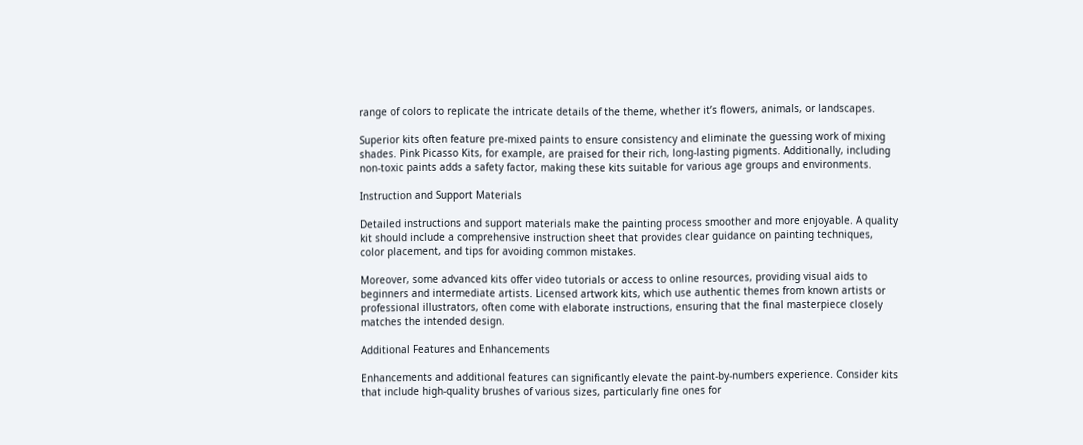range of colors to replicate the intricate details of the theme, whether it’s flowers, animals, or landscapes.

Superior kits often feature pre-mixed paints to ensure consistency and eliminate the guessing work of mixing shades. Pink Picasso Kits, for example, are praised for their rich, long-lasting pigments. Additionally, including non-toxic paints adds a safety factor, making these kits suitable for various age groups and environments.

Instruction and Support Materials

Detailed instructions and support materials make the painting process smoother and more enjoyable. A quality kit should include a comprehensive instruction sheet that provides clear guidance on painting techniques, color placement, and tips for avoiding common mistakes.

Moreover, some advanced kits offer video tutorials or access to online resources, providing visual aids to beginners and intermediate artists. Licensed artwork kits, which use authentic themes from known artists or professional illustrators, often come with elaborate instructions, ensuring that the final masterpiece closely matches the intended design.

Additional Features and Enhancements

Enhancements and additional features can significantly elevate the paint-by-numbers experience. Consider kits that include high-quality brushes of various sizes, particularly fine ones for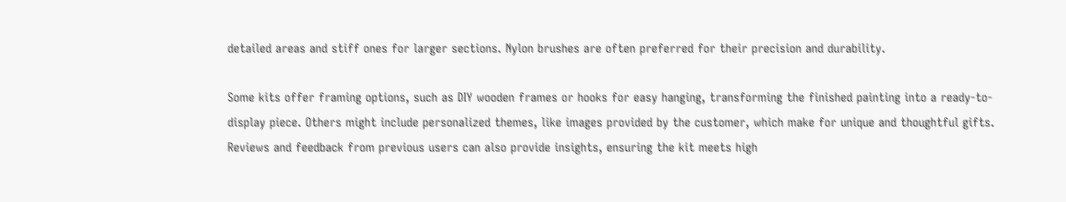detailed areas and stiff ones for larger sections. Nylon brushes are often preferred for their precision and durability.

Some kits offer framing options, such as DIY wooden frames or hooks for easy hanging, transforming the finished painting into a ready-to-display piece. Others might include personalized themes, like images provided by the customer, which make for unique and thoughtful gifts. Reviews and feedback from previous users can also provide insights, ensuring the kit meets high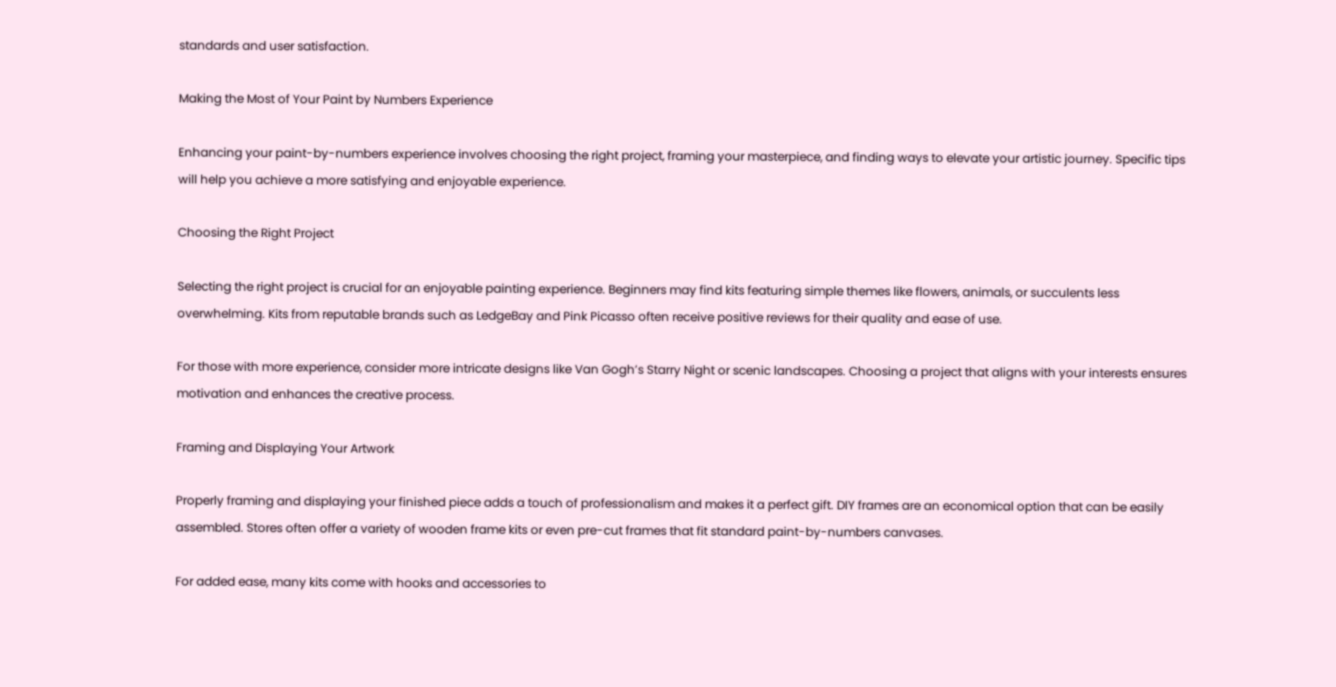standards and user satisfaction.

Making the Most of Your Paint by Numbers Experience

Enhancing your paint-by-numbers experience involves choosing the right project, framing your masterpiece, and finding ways to elevate your artistic journey. Specific tips will help you achieve a more satisfying and enjoyable experience.

Choosing the Right Project

Selecting the right project is crucial for an enjoyable painting experience. Beginners may find kits featuring simple themes like flowers, animals, or succulents less overwhelming. Kits from reputable brands such as LedgeBay and Pink Picasso often receive positive reviews for their quality and ease of use.

For those with more experience, consider more intricate designs like Van Gogh’s Starry Night or scenic landscapes. Choosing a project that aligns with your interests ensures motivation and enhances the creative process.

Framing and Displaying Your Artwork

Properly framing and displaying your finished piece adds a touch of professionalism and makes it a perfect gift. DIY frames are an economical option that can be easily assembled. Stores often offer a variety of wooden frame kits or even pre-cut frames that fit standard paint-by-numbers canvases.

For added ease, many kits come with hooks and accessories to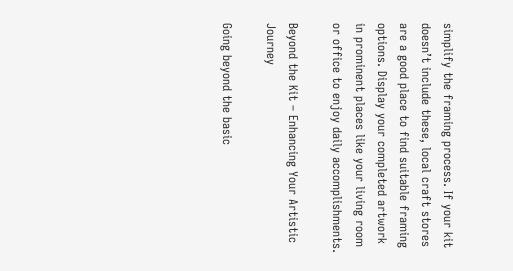simplify the framing process. If your kit doesn’t include these, local craft stores are a good place to find suitable framing options. Display your completed artwork in prominent places like your living room or office to enjoy daily accomplishments.

Beyond the Kit – Enhancing Your Artistic Journey

Going beyond the basic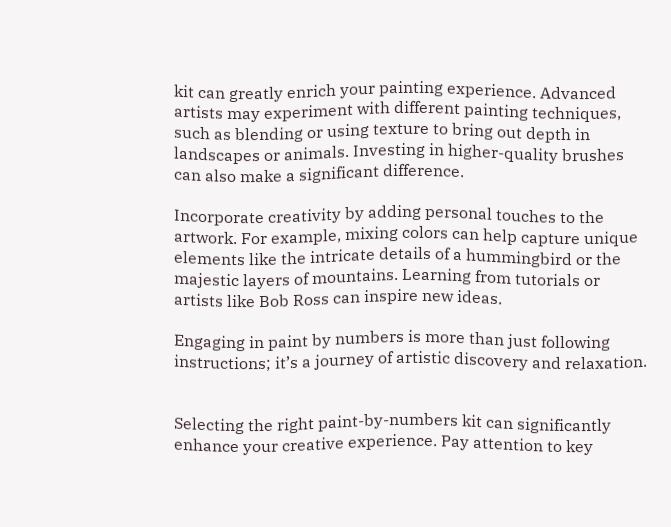kit can greatly enrich your painting experience. Advanced artists may experiment with different painting techniques, such as blending or using texture to bring out depth in landscapes or animals. Investing in higher-quality brushes can also make a significant difference.

Incorporate creativity by adding personal touches to the artwork. For example, mixing colors can help capture unique elements like the intricate details of a hummingbird or the majestic layers of mountains. Learning from tutorials or artists like Bob Ross can inspire new ideas.

Engaging in paint by numbers is more than just following instructions; it’s a journey of artistic discovery and relaxation.


Selecting the right paint-by-numbers kit can significantly enhance your creative experience. Pay attention to key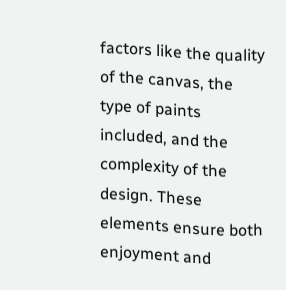factors like the quality of the canvas, the type of paints included, and the complexity of the design. These elements ensure both enjoyment and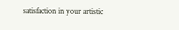satisfaction in your artistic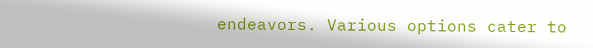endeavors. Various options cater to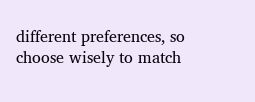different preferences, so choose wisely to match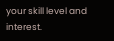your skill level and interest.